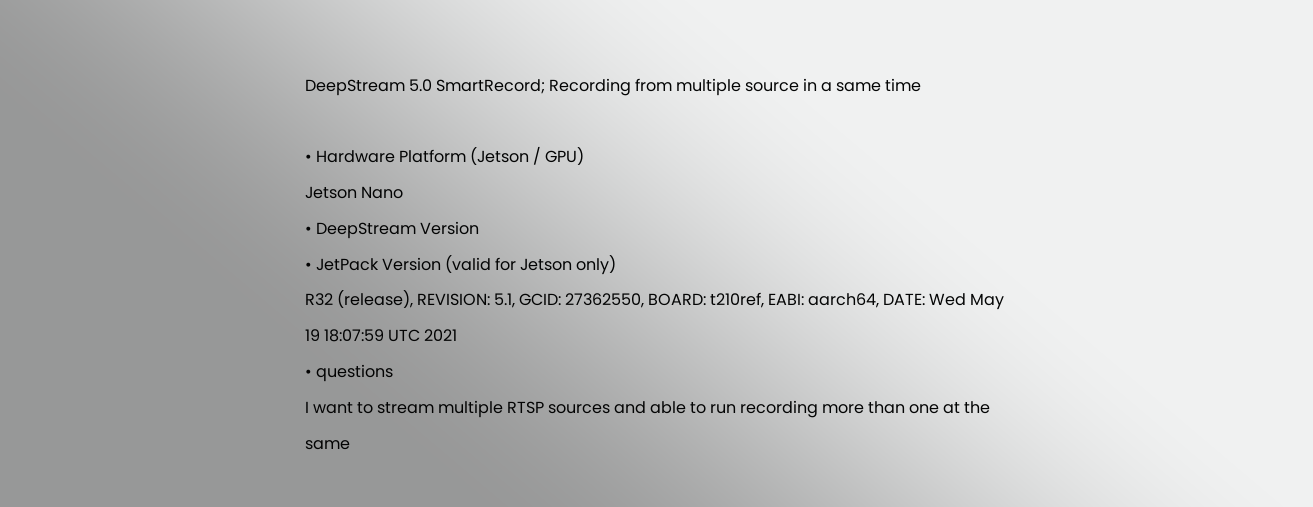DeepStream 5.0 SmartRecord; Recording from multiple source in a same time

• Hardware Platform (Jetson / GPU)
Jetson Nano
• DeepStream Version
• JetPack Version (valid for Jetson only)
R32 (release), REVISION: 5.1, GCID: 27362550, BOARD: t210ref, EABI: aarch64, DATE: Wed May 19 18:07:59 UTC 2021
• questions
I want to stream multiple RTSP sources and able to run recording more than one at the same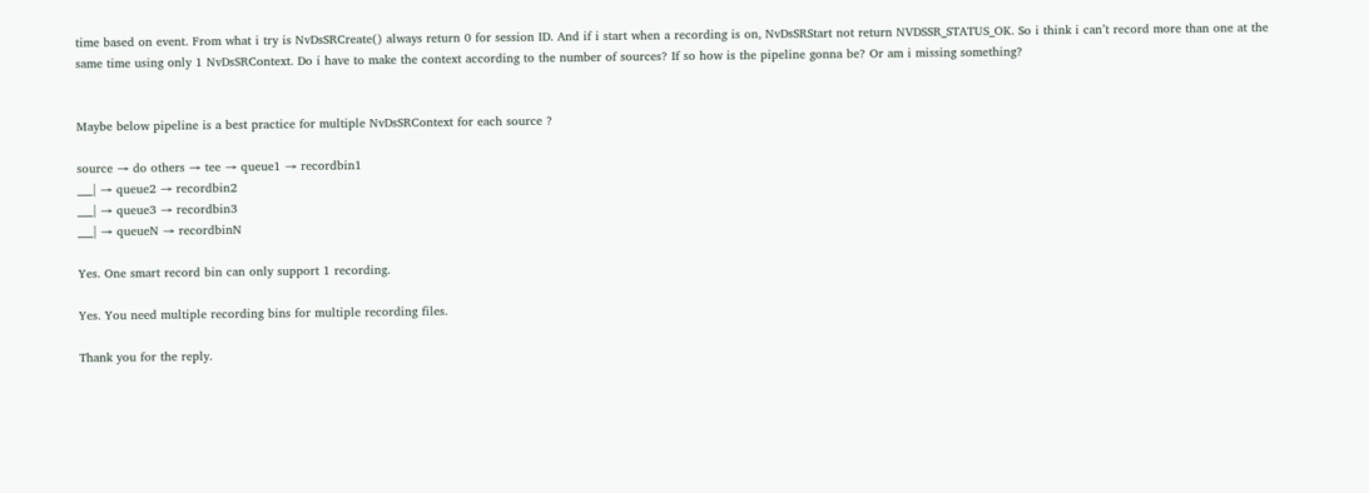time based on event. From what i try is NvDsSRCreate() always return 0 for session ID. And if i start when a recording is on, NvDsSRStart not return NVDSSR_STATUS_OK. So i think i can’t record more than one at the same time using only 1 NvDsSRContext. Do i have to make the context according to the number of sources? If so how is the pipeline gonna be? Or am i missing something?


Maybe below pipeline is a best practice for multiple NvDsSRContext for each source ?

source → do others → tee → queue1 → recordbin1
___| → queue2 → recordbin2
___| → queue3 → recordbin3
___| → queueN → recordbinN

Yes. One smart record bin can only support 1 recording.

Yes. You need multiple recording bins for multiple recording files.

Thank you for the reply.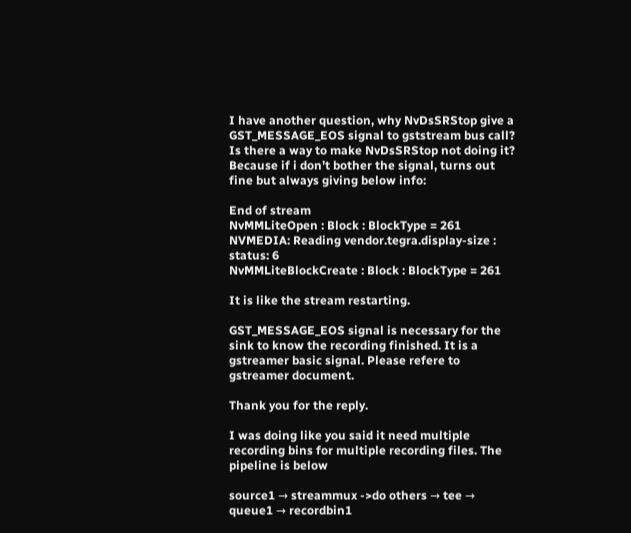I have another question, why NvDsSRStop give a GST_MESSAGE_EOS signal to gststream bus call? Is there a way to make NvDsSRStop not doing it? Because if i don’t bother the signal, turns out fine but always giving below info:

End of stream
NvMMLiteOpen : Block : BlockType = 261
NVMEDIA: Reading vendor.tegra.display-size : status: 6
NvMMLiteBlockCreate : Block : BlockType = 261

It is like the stream restarting.

GST_MESSAGE_EOS signal is necessary for the sink to know the recording finished. It is a gstreamer basic signal. Please refere to gstreamer document.

Thank you for the reply.

I was doing like you said it need multiple recording bins for multiple recording files. The pipeline is below

source1 → streammux ->do others → tee → queue1 → recordbin1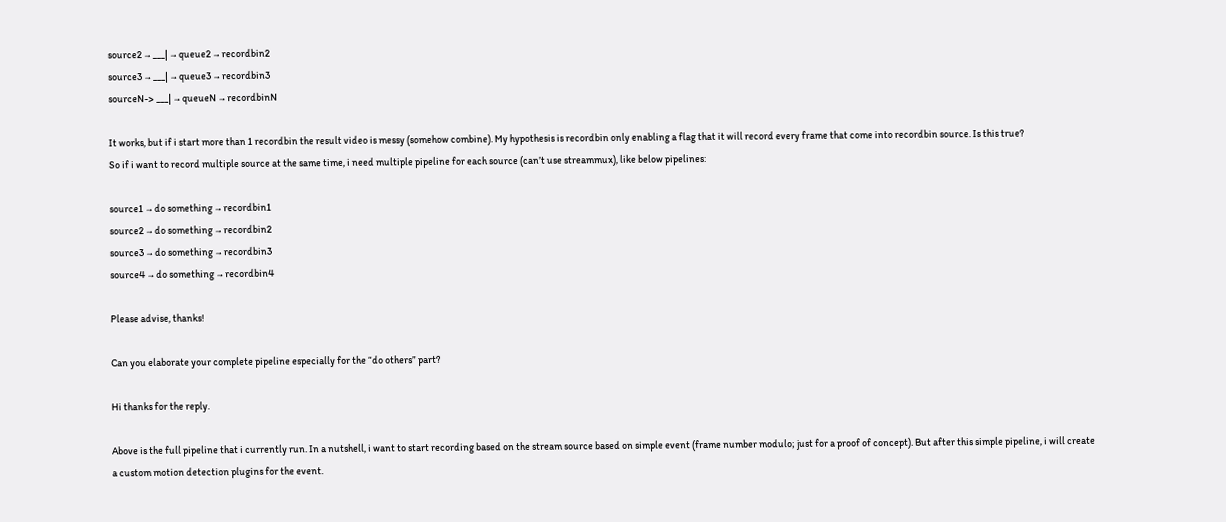source2 → ___| → queue2 → recordbin2
source3 → ___| → queue3 → recordbin3
sourceN-> ___| → queueN → recordbinN

It works, but if i start more than 1 recordbin the result video is messy (somehow combine). My hypothesis is recordbin only enabling a flag that it will record every frame that come into recordbin source. Is this true?
So if i want to record multiple source at the same time, i need multiple pipeline for each source (can’t use streammux), like below pipelines:

source1 → do something → recordbin1
source2 → do something → recordbin2
source3 → do something → recordbin3
source4 → do something → recordbin4

Please advise, thanks!

Can you elaborate your complete pipeline especially for the “do others” part?

Hi thanks for the reply.

Above is the full pipeline that i currently run. In a nutshell, i want to start recording based on the stream source based on simple event (frame number modulo; just for a proof of concept). But after this simple pipeline, i will create a custom motion detection plugins for the event.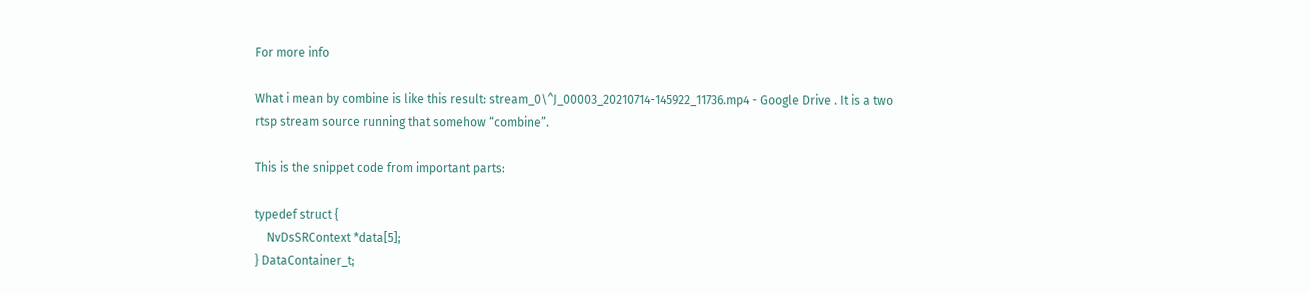For more info

What i mean by combine is like this result: stream_0\^J_00003_20210714-145922_11736.mp4 - Google Drive . It is a two rtsp stream source running that somehow “combine”.

This is the snippet code from important parts:

typedef struct {
    NvDsSRContext *data[5];
} DataContainer_t;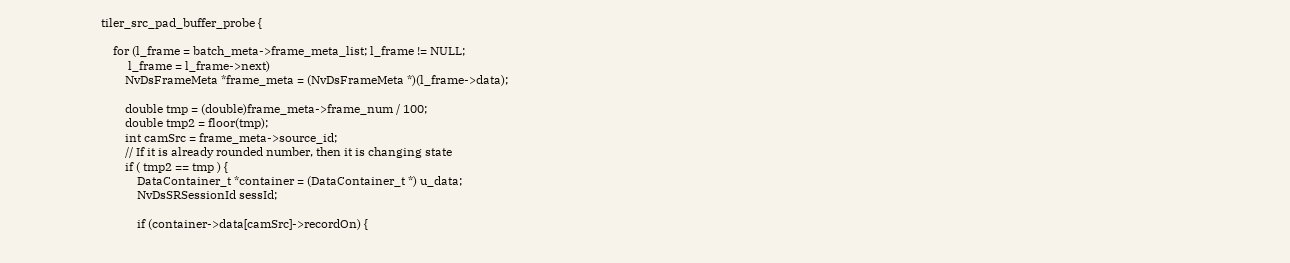tiler_src_pad_buffer_probe {

    for (l_frame = batch_meta->frame_meta_list; l_frame != NULL;
         l_frame = l_frame->next)
        NvDsFrameMeta *frame_meta = (NvDsFrameMeta *)(l_frame->data);

        double tmp = (double)frame_meta->frame_num / 100;
        double tmp2 = floor(tmp);
        int camSrc = frame_meta->source_id;
        // If it is already rounded number, then it is changing state
        if ( tmp2 == tmp ) {
            DataContainer_t *container = (DataContainer_t *) u_data;
            NvDsSRSessionId sessId;

            if (container->data[camSrc]->recordOn) {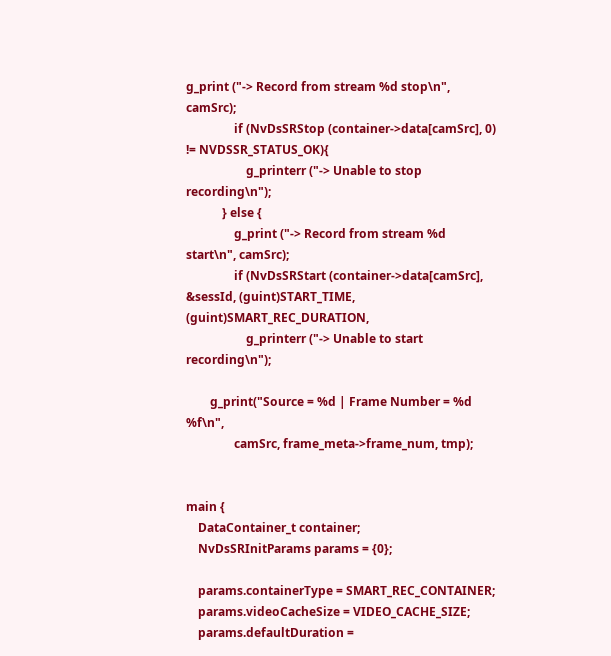g_print ("-> Record from stream %d stop\n", camSrc);
                if (NvDsSRStop (container->data[camSrc], 0) != NVDSSR_STATUS_OK){
                    g_printerr ("-> Unable to stop recording\n");
            } else {
                g_print ("-> Record from stream %d start\n", camSrc);
                if (NvDsSRStart (container->data[camSrc], &sessId, (guint)START_TIME, (guint)SMART_REC_DURATION,
                    g_printerr ("-> Unable to start recording\n");

        g_print("Source = %d | Frame Number = %d %f\n",
                camSrc, frame_meta->frame_num, tmp);


main {
    DataContainer_t container;
    NvDsSRInitParams params = {0};

    params.containerType = SMART_REC_CONTAINER;
    params.videoCacheSize = VIDEO_CACHE_SIZE;
    params.defaultDuration =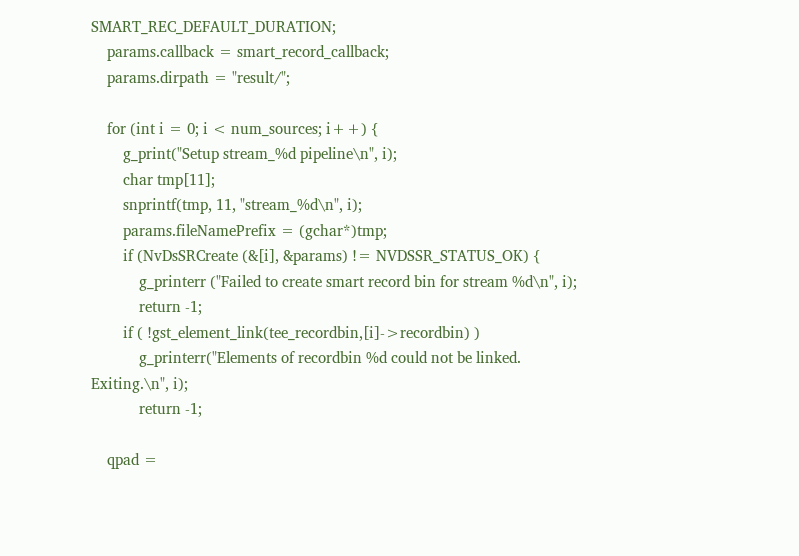SMART_REC_DEFAULT_DURATION;
    params.callback = smart_record_callback;
    params.dirpath = "result/";

    for (int i = 0; i < num_sources; i++) {
        g_print("Setup stream_%d pipeline\n", i);
        char tmp[11];
        snprintf(tmp, 11, "stream_%d\n", i);
        params.fileNamePrefix = (gchar*)tmp;
        if (NvDsSRCreate (&[i], &params) != NVDSSR_STATUS_OK) {
            g_printerr ("Failed to create smart record bin for stream %d\n", i);
            return -1;
        if ( !gst_element_link(tee_recordbin,[i]->recordbin) )
            g_printerr("Elements of recordbin %d could not be linked. Exiting.\n", i);
            return -1;

    qpad =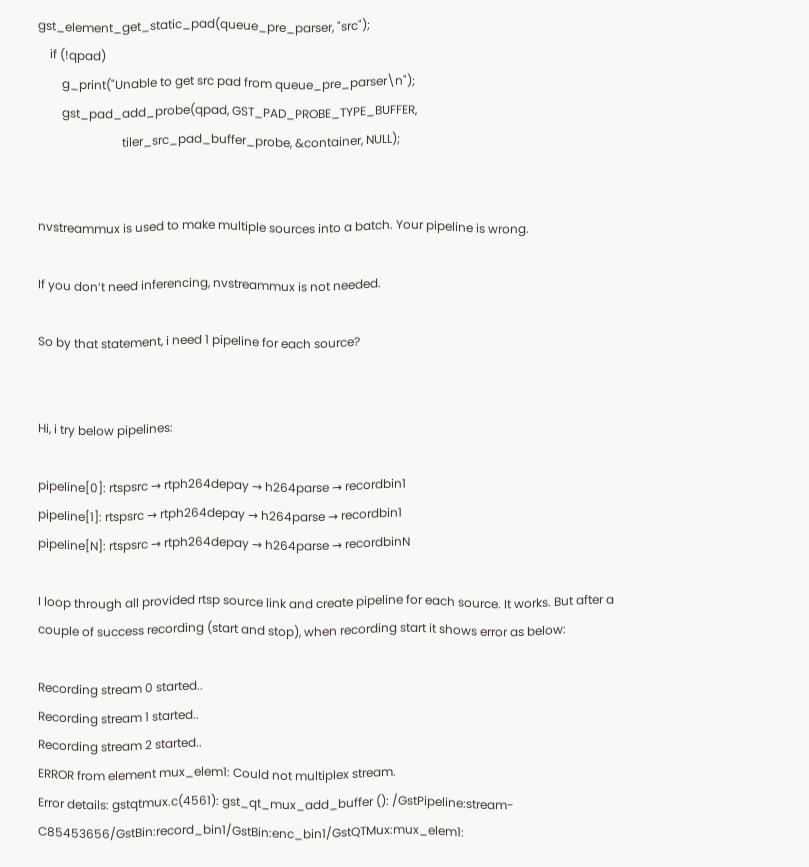gst_element_get_static_pad(queue_pre_parser, "src");
    if (!qpad)
        g_print("Unable to get src pad from queue_pre_parser\n");
        gst_pad_add_probe(qpad, GST_PAD_PROBE_TYPE_BUFFER,
                            tiler_src_pad_buffer_probe, &container, NULL);


nvstreammux is used to make multiple sources into a batch. Your pipeline is wrong.

If you don’t need inferencing, nvstreammux is not needed.

So by that statement, i need 1 pipeline for each source?


Hi, i try below pipelines:

pipeline[0]: rtspsrc → rtph264depay → h264parse → recordbin1
pipeline[1]: rtspsrc → rtph264depay → h264parse → recordbin1
pipeline[N]: rtspsrc → rtph264depay → h264parse → recordbinN

I loop through all provided rtsp source link and create pipeline for each source. It works. But after a couple of success recording (start and stop), when recording start it shows error as below:

Recording stream 0 started..
Recording stream 1 started..
Recording stream 2 started..
ERROR from element mux_elem1: Could not multiplex stream.
Error details: gstqtmux.c(4561): gst_qt_mux_add_buffer (): /GstPipeline:stream-C85453656/GstBin:record_bin1/GstBin:enc_bin1/GstQTMux:mux_elem1: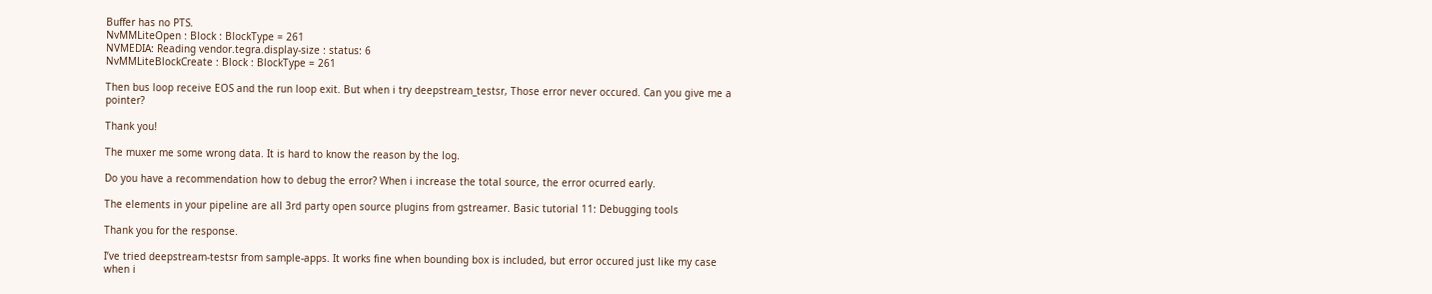Buffer has no PTS.
NvMMLiteOpen : Block : BlockType = 261
NVMEDIA: Reading vendor.tegra.display-size : status: 6
NvMMLiteBlockCreate : Block : BlockType = 261

Then bus loop receive EOS and the run loop exit. But when i try deepstream_testsr, Those error never occured. Can you give me a pointer?

Thank you!

The muxer me some wrong data. It is hard to know the reason by the log.

Do you have a recommendation how to debug the error? When i increase the total source, the error ocurred early.

The elements in your pipeline are all 3rd party open source plugins from gstreamer. Basic tutorial 11: Debugging tools

Thank you for the response.

I’ve tried deepstream-testsr from sample-apps. It works fine when bounding box is included, but error occured just like my case when i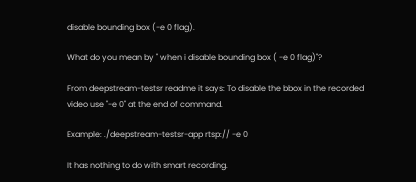disable bounding box (-e 0 flag).

What do you mean by " when i disable bounding box ( -e 0 flag)"?

From deepstream-testsr readme it says: To disable the bbox in the recorded video use "-e 0" at the end of command.

Example: ./deepstream-testsr-app rtsp:// -e 0

It has nothing to do with smart recording.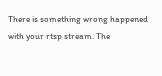There is something wrong happened with your rtsp stream. The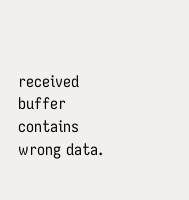received buffer contains wrong data.